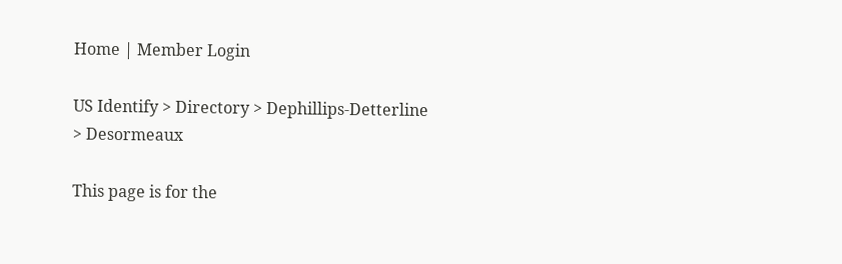Home | Member Login

US Identify > Directory > Dephillips-Detterline > Desormeaux

This page is for the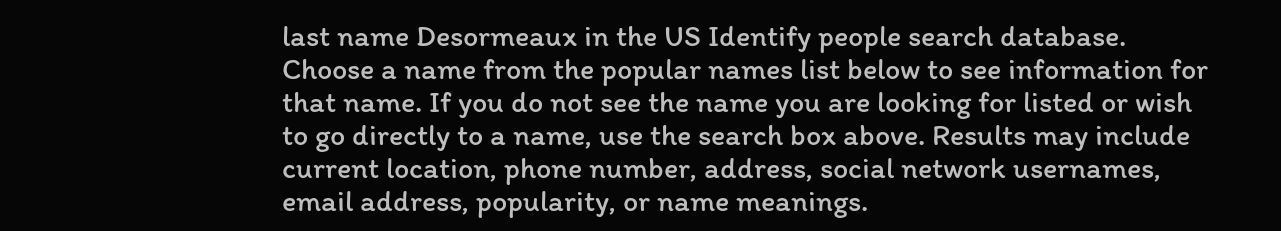last name Desormeaux in the US Identify people search database. Choose a name from the popular names list below to see information for that name. If you do not see the name you are looking for listed or wish to go directly to a name, use the search box above. Results may include current location, phone number, address, social network usernames, email address, popularity, or name meanings.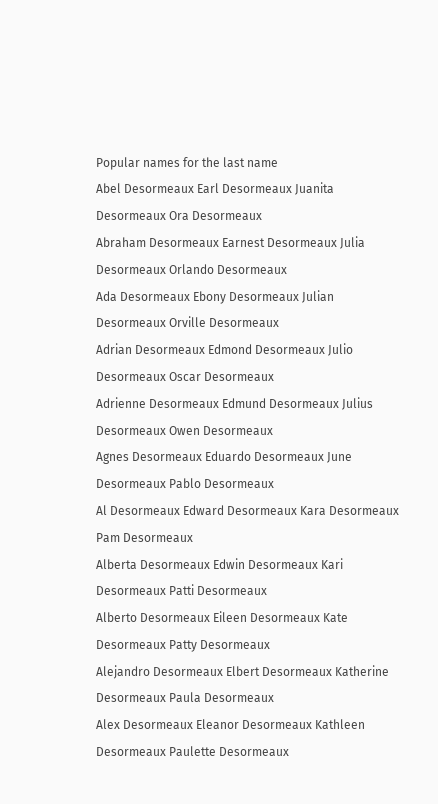Popular names for the last name
Abel Desormeaux Earl Desormeaux Juanita Desormeaux Ora Desormeaux
Abraham Desormeaux Earnest Desormeaux Julia Desormeaux Orlando Desormeaux
Ada Desormeaux Ebony Desormeaux Julian Desormeaux Orville Desormeaux
Adrian Desormeaux Edmond Desormeaux Julio Desormeaux Oscar Desormeaux
Adrienne Desormeaux Edmund Desormeaux Julius Desormeaux Owen Desormeaux
Agnes Desormeaux Eduardo Desormeaux June Desormeaux Pablo Desormeaux
Al Desormeaux Edward Desormeaux Kara Desormeaux Pam Desormeaux
Alberta Desormeaux Edwin Desormeaux Kari Desormeaux Patti Desormeaux
Alberto Desormeaux Eileen Desormeaux Kate Desormeaux Patty Desormeaux
Alejandro Desormeaux Elbert Desormeaux Katherine Desormeaux Paula Desormeaux
Alex Desormeaux Eleanor Desormeaux Kathleen Desormeaux Paulette Desormeaux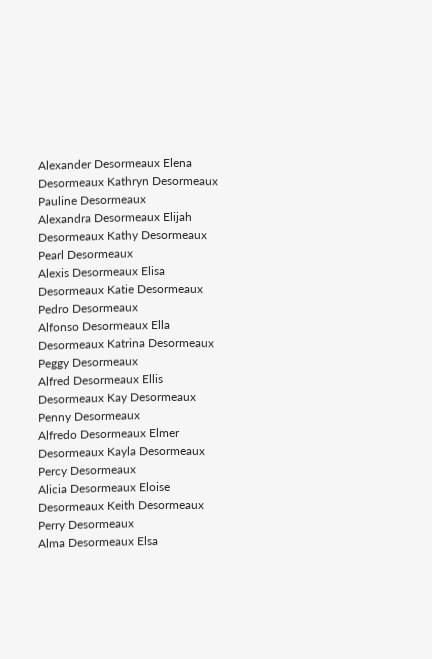Alexander Desormeaux Elena Desormeaux Kathryn Desormeaux Pauline Desormeaux
Alexandra Desormeaux Elijah Desormeaux Kathy Desormeaux Pearl Desormeaux
Alexis Desormeaux Elisa Desormeaux Katie Desormeaux Pedro Desormeaux
Alfonso Desormeaux Ella Desormeaux Katrina Desormeaux Peggy Desormeaux
Alfred Desormeaux Ellis Desormeaux Kay Desormeaux Penny Desormeaux
Alfredo Desormeaux Elmer Desormeaux Kayla Desormeaux Percy Desormeaux
Alicia Desormeaux Eloise Desormeaux Keith Desormeaux Perry Desormeaux
Alma Desormeaux Elsa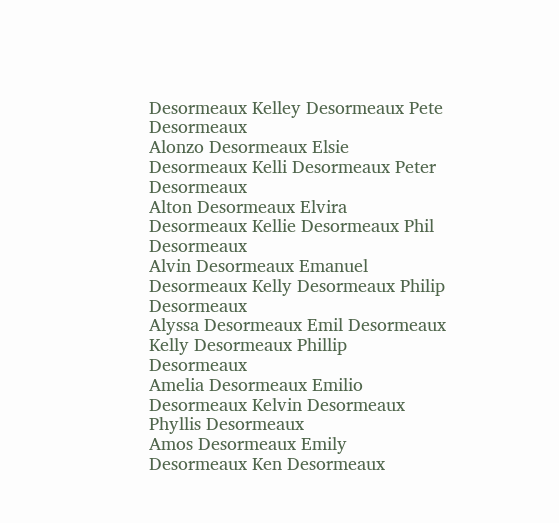Desormeaux Kelley Desormeaux Pete Desormeaux
Alonzo Desormeaux Elsie Desormeaux Kelli Desormeaux Peter Desormeaux
Alton Desormeaux Elvira Desormeaux Kellie Desormeaux Phil Desormeaux
Alvin Desormeaux Emanuel Desormeaux Kelly Desormeaux Philip Desormeaux
Alyssa Desormeaux Emil Desormeaux Kelly Desormeaux Phillip Desormeaux
Amelia Desormeaux Emilio Desormeaux Kelvin Desormeaux Phyllis Desormeaux
Amos Desormeaux Emily Desormeaux Ken Desormeaux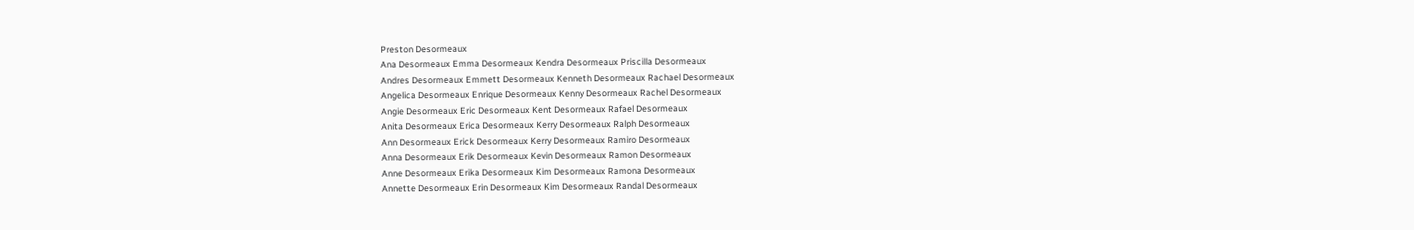Preston Desormeaux
Ana Desormeaux Emma Desormeaux Kendra Desormeaux Priscilla Desormeaux
Andres Desormeaux Emmett Desormeaux Kenneth Desormeaux Rachael Desormeaux
Angelica Desormeaux Enrique Desormeaux Kenny Desormeaux Rachel Desormeaux
Angie Desormeaux Eric Desormeaux Kent Desormeaux Rafael Desormeaux
Anita Desormeaux Erica Desormeaux Kerry Desormeaux Ralph Desormeaux
Ann Desormeaux Erick Desormeaux Kerry Desormeaux Ramiro Desormeaux
Anna Desormeaux Erik Desormeaux Kevin Desormeaux Ramon Desormeaux
Anne Desormeaux Erika Desormeaux Kim Desormeaux Ramona Desormeaux
Annette Desormeaux Erin Desormeaux Kim Desormeaux Randal Desormeaux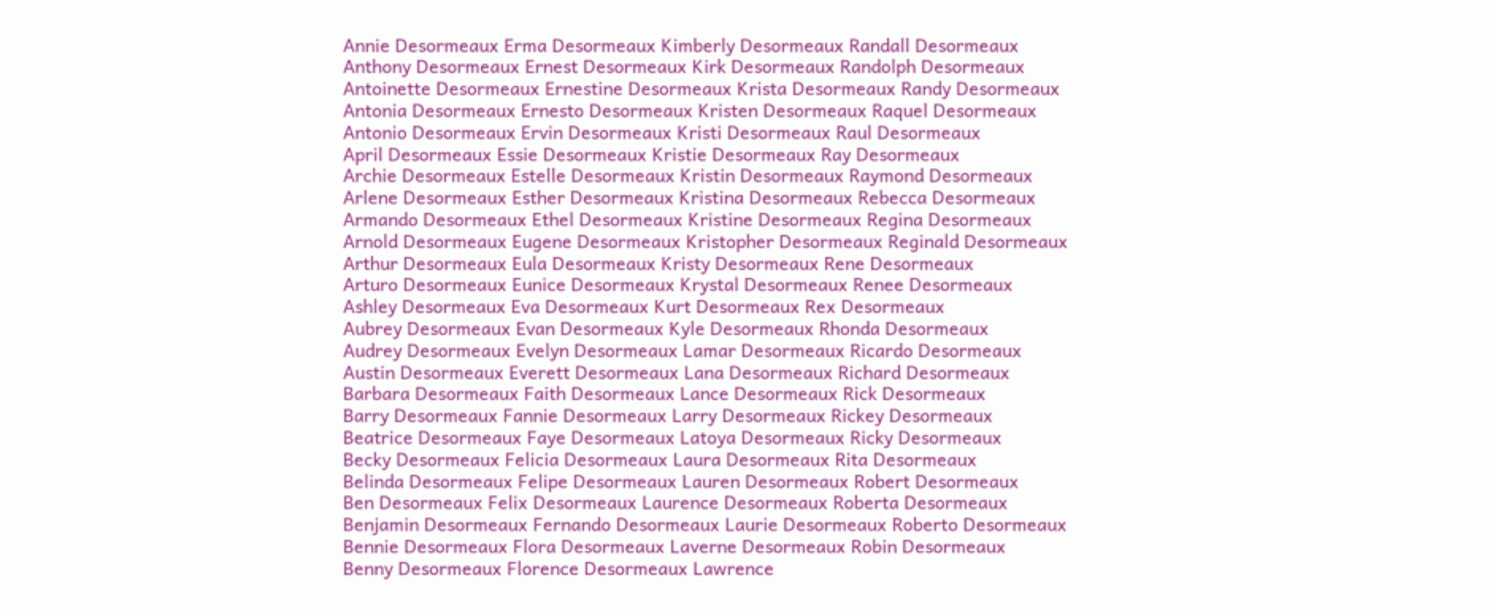Annie Desormeaux Erma Desormeaux Kimberly Desormeaux Randall Desormeaux
Anthony Desormeaux Ernest Desormeaux Kirk Desormeaux Randolph Desormeaux
Antoinette Desormeaux Ernestine Desormeaux Krista Desormeaux Randy Desormeaux
Antonia Desormeaux Ernesto Desormeaux Kristen Desormeaux Raquel Desormeaux
Antonio Desormeaux Ervin Desormeaux Kristi Desormeaux Raul Desormeaux
April Desormeaux Essie Desormeaux Kristie Desormeaux Ray Desormeaux
Archie Desormeaux Estelle Desormeaux Kristin Desormeaux Raymond Desormeaux
Arlene Desormeaux Esther Desormeaux Kristina Desormeaux Rebecca Desormeaux
Armando Desormeaux Ethel Desormeaux Kristine Desormeaux Regina Desormeaux
Arnold Desormeaux Eugene Desormeaux Kristopher Desormeaux Reginald Desormeaux
Arthur Desormeaux Eula Desormeaux Kristy Desormeaux Rene Desormeaux
Arturo Desormeaux Eunice Desormeaux Krystal Desormeaux Renee Desormeaux
Ashley Desormeaux Eva Desormeaux Kurt Desormeaux Rex Desormeaux
Aubrey Desormeaux Evan Desormeaux Kyle Desormeaux Rhonda Desormeaux
Audrey Desormeaux Evelyn Desormeaux Lamar Desormeaux Ricardo Desormeaux
Austin Desormeaux Everett Desormeaux Lana Desormeaux Richard Desormeaux
Barbara Desormeaux Faith Desormeaux Lance Desormeaux Rick Desormeaux
Barry Desormeaux Fannie Desormeaux Larry Desormeaux Rickey Desormeaux
Beatrice Desormeaux Faye Desormeaux Latoya Desormeaux Ricky Desormeaux
Becky Desormeaux Felicia Desormeaux Laura Desormeaux Rita Desormeaux
Belinda Desormeaux Felipe Desormeaux Lauren Desormeaux Robert Desormeaux
Ben Desormeaux Felix Desormeaux Laurence Desormeaux Roberta Desormeaux
Benjamin Desormeaux Fernando Desormeaux Laurie Desormeaux Roberto Desormeaux
Bennie Desormeaux Flora Desormeaux Laverne Desormeaux Robin Desormeaux
Benny Desormeaux Florence Desormeaux Lawrence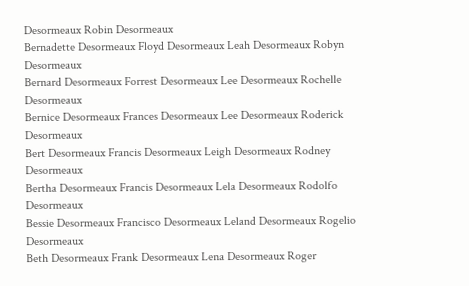Desormeaux Robin Desormeaux
Bernadette Desormeaux Floyd Desormeaux Leah Desormeaux Robyn Desormeaux
Bernard Desormeaux Forrest Desormeaux Lee Desormeaux Rochelle Desormeaux
Bernice Desormeaux Frances Desormeaux Lee Desormeaux Roderick Desormeaux
Bert Desormeaux Francis Desormeaux Leigh Desormeaux Rodney Desormeaux
Bertha Desormeaux Francis Desormeaux Lela Desormeaux Rodolfo Desormeaux
Bessie Desormeaux Francisco Desormeaux Leland Desormeaux Rogelio Desormeaux
Beth Desormeaux Frank Desormeaux Lena Desormeaux Roger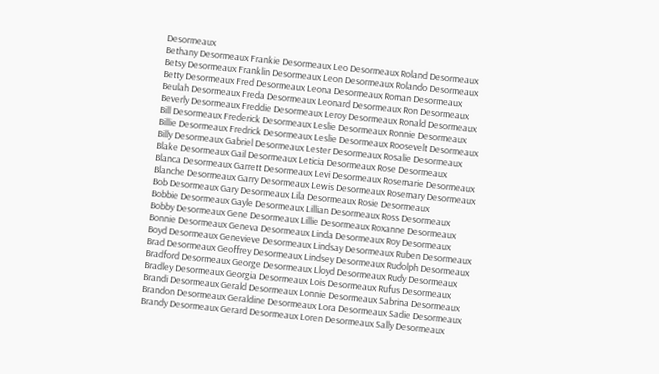Desormeaux
Bethany Desormeaux Frankie Desormeaux Leo Desormeaux Roland Desormeaux
Betsy Desormeaux Franklin Desormeaux Leon Desormeaux Rolando Desormeaux
Betty Desormeaux Fred Desormeaux Leona Desormeaux Roman Desormeaux
Beulah Desormeaux Freda Desormeaux Leonard Desormeaux Ron Desormeaux
Beverly Desormeaux Freddie Desormeaux Leroy Desormeaux Ronald Desormeaux
Bill Desormeaux Frederick Desormeaux Leslie Desormeaux Ronnie Desormeaux
Billie Desormeaux Fredrick Desormeaux Leslie Desormeaux Roosevelt Desormeaux
Billy Desormeaux Gabriel Desormeaux Lester Desormeaux Rosalie Desormeaux
Blake Desormeaux Gail Desormeaux Leticia Desormeaux Rose Desormeaux
Blanca Desormeaux Garrett Desormeaux Levi Desormeaux Rosemarie Desormeaux
Blanche Desormeaux Garry Desormeaux Lewis Desormeaux Rosemary Desormeaux
Bob Desormeaux Gary Desormeaux Lila Desormeaux Rosie Desormeaux
Bobbie Desormeaux Gayle Desormeaux Lillian Desormeaux Ross Desormeaux
Bobby Desormeaux Gene Desormeaux Lillie Desormeaux Roxanne Desormeaux
Bonnie Desormeaux Geneva Desormeaux Linda Desormeaux Roy Desormeaux
Boyd Desormeaux Genevieve Desormeaux Lindsay Desormeaux Ruben Desormeaux
Brad Desormeaux Geoffrey Desormeaux Lindsey Desormeaux Rudolph Desormeaux
Bradford Desormeaux George Desormeaux Lloyd Desormeaux Rudy Desormeaux
Bradley Desormeaux Georgia Desormeaux Lois Desormeaux Rufus Desormeaux
Brandi Desormeaux Gerald Desormeaux Lonnie Desormeaux Sabrina Desormeaux
Brandon Desormeaux Geraldine Desormeaux Lora Desormeaux Sadie Desormeaux
Brandy Desormeaux Gerard Desormeaux Loren Desormeaux Sally Desormeaux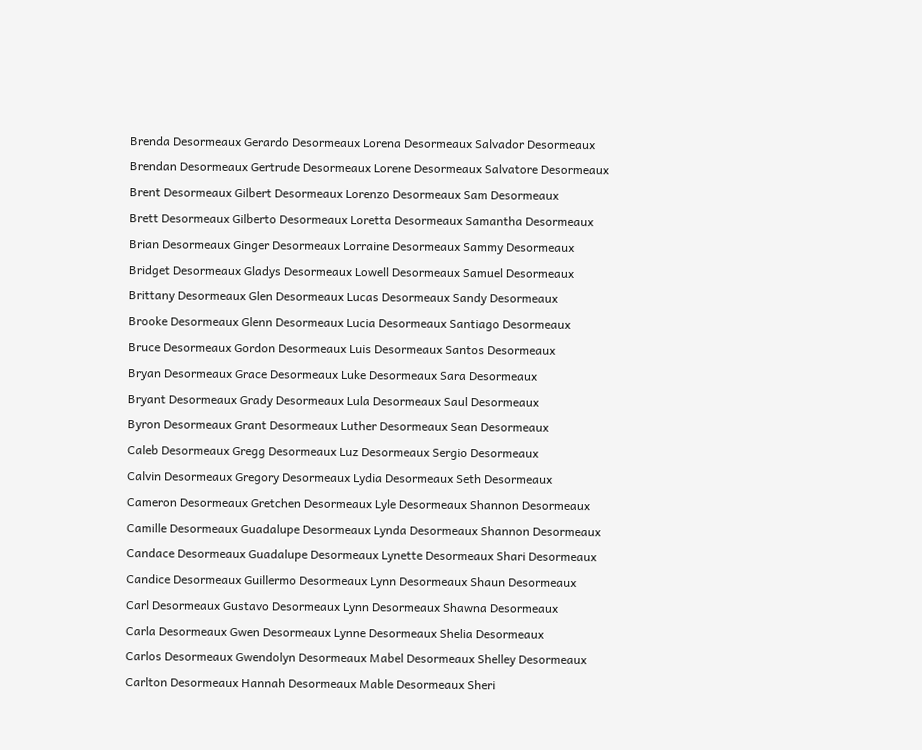Brenda Desormeaux Gerardo Desormeaux Lorena Desormeaux Salvador Desormeaux
Brendan Desormeaux Gertrude Desormeaux Lorene Desormeaux Salvatore Desormeaux
Brent Desormeaux Gilbert Desormeaux Lorenzo Desormeaux Sam Desormeaux
Brett Desormeaux Gilberto Desormeaux Loretta Desormeaux Samantha Desormeaux
Brian Desormeaux Ginger Desormeaux Lorraine Desormeaux Sammy Desormeaux
Bridget Desormeaux Gladys Desormeaux Lowell Desormeaux Samuel Desormeaux
Brittany Desormeaux Glen Desormeaux Lucas Desormeaux Sandy Desormeaux
Brooke Desormeaux Glenn Desormeaux Lucia Desormeaux Santiago Desormeaux
Bruce Desormeaux Gordon Desormeaux Luis Desormeaux Santos Desormeaux
Bryan Desormeaux Grace Desormeaux Luke Desormeaux Sara Desormeaux
Bryant Desormeaux Grady Desormeaux Lula Desormeaux Saul Desormeaux
Byron Desormeaux Grant Desormeaux Luther Desormeaux Sean Desormeaux
Caleb Desormeaux Gregg Desormeaux Luz Desormeaux Sergio Desormeaux
Calvin Desormeaux Gregory Desormeaux Lydia Desormeaux Seth Desormeaux
Cameron Desormeaux Gretchen Desormeaux Lyle Desormeaux Shannon Desormeaux
Camille Desormeaux Guadalupe Desormeaux Lynda Desormeaux Shannon Desormeaux
Candace Desormeaux Guadalupe Desormeaux Lynette Desormeaux Shari Desormeaux
Candice Desormeaux Guillermo Desormeaux Lynn Desormeaux Shaun Desormeaux
Carl Desormeaux Gustavo Desormeaux Lynn Desormeaux Shawna Desormeaux
Carla Desormeaux Gwen Desormeaux Lynne Desormeaux Shelia Desormeaux
Carlos Desormeaux Gwendolyn Desormeaux Mabel Desormeaux Shelley Desormeaux
Carlton Desormeaux Hannah Desormeaux Mable Desormeaux Sheri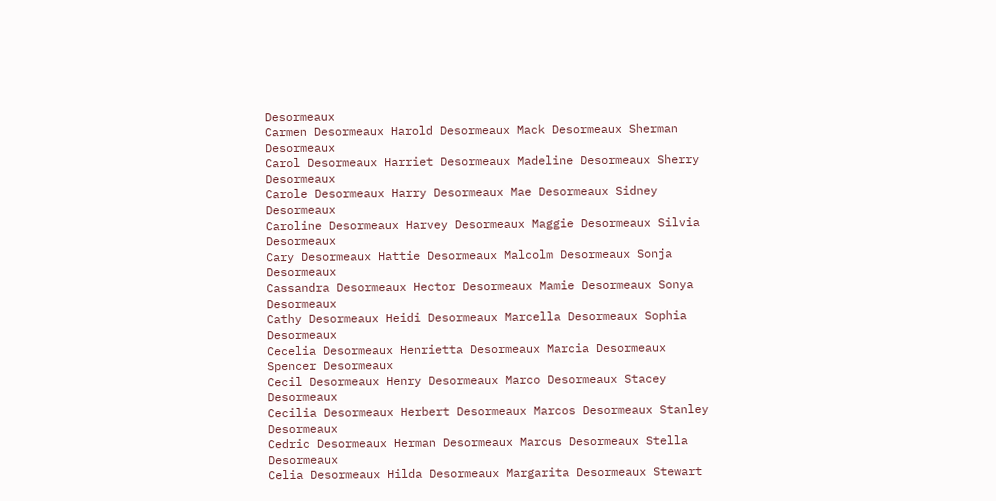Desormeaux
Carmen Desormeaux Harold Desormeaux Mack Desormeaux Sherman Desormeaux
Carol Desormeaux Harriet Desormeaux Madeline Desormeaux Sherry Desormeaux
Carole Desormeaux Harry Desormeaux Mae Desormeaux Sidney Desormeaux
Caroline Desormeaux Harvey Desormeaux Maggie Desormeaux Silvia Desormeaux
Cary Desormeaux Hattie Desormeaux Malcolm Desormeaux Sonja Desormeaux
Cassandra Desormeaux Hector Desormeaux Mamie Desormeaux Sonya Desormeaux
Cathy Desormeaux Heidi Desormeaux Marcella Desormeaux Sophia Desormeaux
Cecelia Desormeaux Henrietta Desormeaux Marcia Desormeaux Spencer Desormeaux
Cecil Desormeaux Henry Desormeaux Marco Desormeaux Stacey Desormeaux
Cecilia Desormeaux Herbert Desormeaux Marcos Desormeaux Stanley Desormeaux
Cedric Desormeaux Herman Desormeaux Marcus Desormeaux Stella Desormeaux
Celia Desormeaux Hilda Desormeaux Margarita Desormeaux Stewart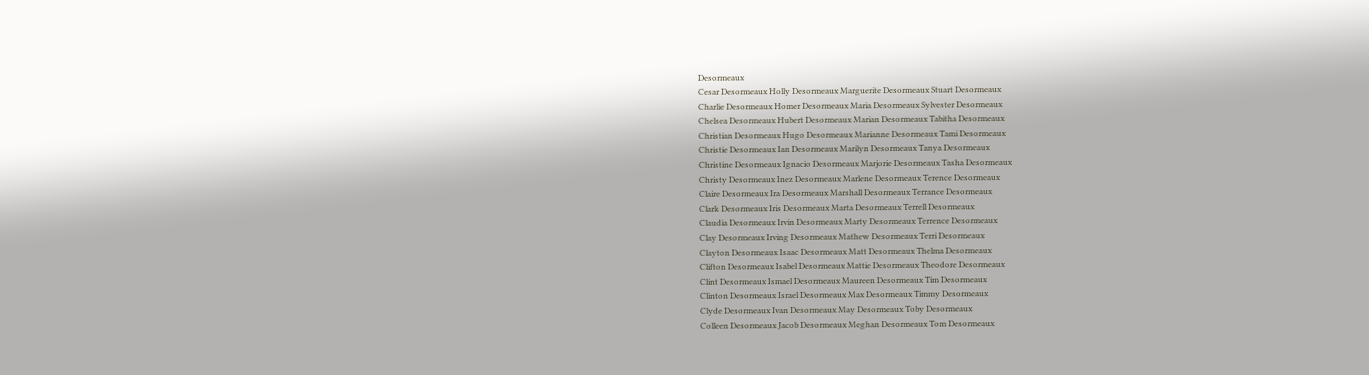Desormeaux
Cesar Desormeaux Holly Desormeaux Marguerite Desormeaux Stuart Desormeaux
Charlie Desormeaux Homer Desormeaux Maria Desormeaux Sylvester Desormeaux
Chelsea Desormeaux Hubert Desormeaux Marian Desormeaux Tabitha Desormeaux
Christian Desormeaux Hugo Desormeaux Marianne Desormeaux Tami Desormeaux
Christie Desormeaux Ian Desormeaux Marilyn Desormeaux Tanya Desormeaux
Christine Desormeaux Ignacio Desormeaux Marjorie Desormeaux Tasha Desormeaux
Christy Desormeaux Inez Desormeaux Marlene Desormeaux Terence Desormeaux
Claire Desormeaux Ira Desormeaux Marshall Desormeaux Terrance Desormeaux
Clark Desormeaux Iris Desormeaux Marta Desormeaux Terrell Desormeaux
Claudia Desormeaux Irvin Desormeaux Marty Desormeaux Terrence Desormeaux
Clay Desormeaux Irving Desormeaux Mathew Desormeaux Terri Desormeaux
Clayton Desormeaux Isaac Desormeaux Matt Desormeaux Thelma Desormeaux
Clifton Desormeaux Isabel Desormeaux Mattie Desormeaux Theodore Desormeaux
Clint Desormeaux Ismael Desormeaux Maureen Desormeaux Tim Desormeaux
Clinton Desormeaux Israel Desormeaux Max Desormeaux Timmy Desormeaux
Clyde Desormeaux Ivan Desormeaux May Desormeaux Toby Desormeaux
Colleen Desormeaux Jacob Desormeaux Meghan Desormeaux Tom Desormeaux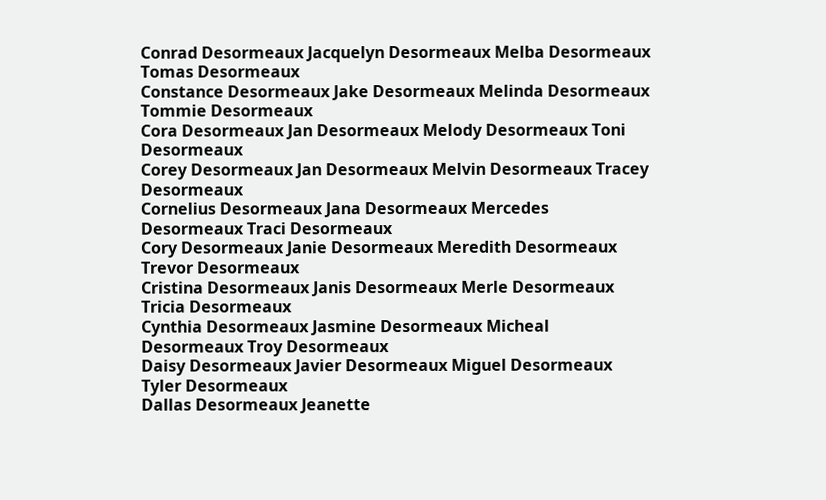Conrad Desormeaux Jacquelyn Desormeaux Melba Desormeaux Tomas Desormeaux
Constance Desormeaux Jake Desormeaux Melinda Desormeaux Tommie Desormeaux
Cora Desormeaux Jan Desormeaux Melody Desormeaux Toni Desormeaux
Corey Desormeaux Jan Desormeaux Melvin Desormeaux Tracey Desormeaux
Cornelius Desormeaux Jana Desormeaux Mercedes Desormeaux Traci Desormeaux
Cory Desormeaux Janie Desormeaux Meredith Desormeaux Trevor Desormeaux
Cristina Desormeaux Janis Desormeaux Merle Desormeaux Tricia Desormeaux
Cynthia Desormeaux Jasmine Desormeaux Micheal Desormeaux Troy Desormeaux
Daisy Desormeaux Javier Desormeaux Miguel Desormeaux Tyler Desormeaux
Dallas Desormeaux Jeanette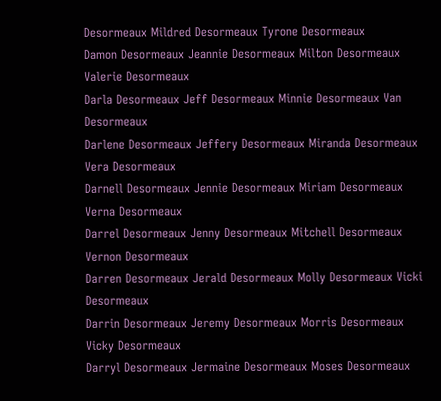Desormeaux Mildred Desormeaux Tyrone Desormeaux
Damon Desormeaux Jeannie Desormeaux Milton Desormeaux Valerie Desormeaux
Darla Desormeaux Jeff Desormeaux Minnie Desormeaux Van Desormeaux
Darlene Desormeaux Jeffery Desormeaux Miranda Desormeaux Vera Desormeaux
Darnell Desormeaux Jennie Desormeaux Miriam Desormeaux Verna Desormeaux
Darrel Desormeaux Jenny Desormeaux Mitchell Desormeaux Vernon Desormeaux
Darren Desormeaux Jerald Desormeaux Molly Desormeaux Vicki Desormeaux
Darrin Desormeaux Jeremy Desormeaux Morris Desormeaux Vicky Desormeaux
Darryl Desormeaux Jermaine Desormeaux Moses Desormeaux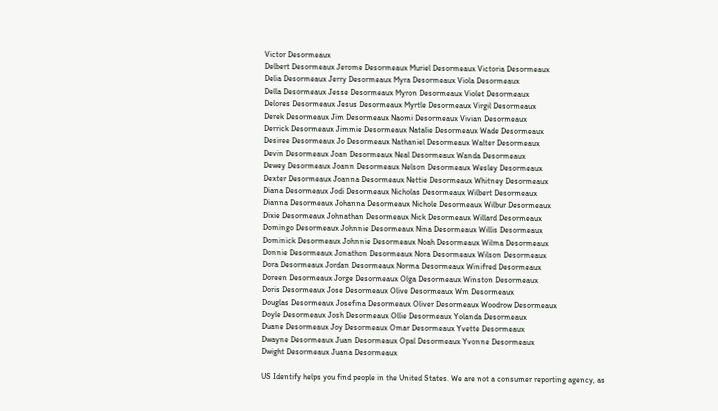Victor Desormeaux
Delbert Desormeaux Jerome Desormeaux Muriel Desormeaux Victoria Desormeaux
Delia Desormeaux Jerry Desormeaux Myra Desormeaux Viola Desormeaux
Della Desormeaux Jesse Desormeaux Myron Desormeaux Violet Desormeaux
Delores Desormeaux Jesus Desormeaux Myrtle Desormeaux Virgil Desormeaux
Derek Desormeaux Jim Desormeaux Naomi Desormeaux Vivian Desormeaux
Derrick Desormeaux Jimmie Desormeaux Natalie Desormeaux Wade Desormeaux
Desiree Desormeaux Jo Desormeaux Nathaniel Desormeaux Walter Desormeaux
Devin Desormeaux Joan Desormeaux Neal Desormeaux Wanda Desormeaux
Dewey Desormeaux Joann Desormeaux Nelson Desormeaux Wesley Desormeaux
Dexter Desormeaux Joanna Desormeaux Nettie Desormeaux Whitney Desormeaux
Diana Desormeaux Jodi Desormeaux Nicholas Desormeaux Wilbert Desormeaux
Dianna Desormeaux Johanna Desormeaux Nichole Desormeaux Wilbur Desormeaux
Dixie Desormeaux Johnathan Desormeaux Nick Desormeaux Willard Desormeaux
Domingo Desormeaux Johnnie Desormeaux Nina Desormeaux Willis Desormeaux
Dominick Desormeaux Johnnie Desormeaux Noah Desormeaux Wilma Desormeaux
Donnie Desormeaux Jonathon Desormeaux Nora Desormeaux Wilson Desormeaux
Dora Desormeaux Jordan Desormeaux Norma Desormeaux Winifred Desormeaux
Doreen Desormeaux Jorge Desormeaux Olga Desormeaux Winston Desormeaux
Doris Desormeaux Jose Desormeaux Olive Desormeaux Wm Desormeaux
Douglas Desormeaux Josefina Desormeaux Oliver Desormeaux Woodrow Desormeaux
Doyle Desormeaux Josh Desormeaux Ollie Desormeaux Yolanda Desormeaux
Duane Desormeaux Joy Desormeaux Omar Desormeaux Yvette Desormeaux
Dwayne Desormeaux Juan Desormeaux Opal Desormeaux Yvonne Desormeaux
Dwight Desormeaux Juana Desormeaux

US Identify helps you find people in the United States. We are not a consumer reporting agency, as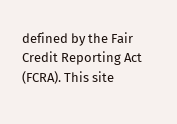defined by the Fair Credit Reporting Act (FCRA). This site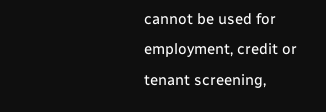cannot be used for employment, credit or tenant screening,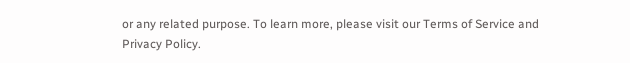or any related purpose. To learn more, please visit our Terms of Service and Privacy Policy.